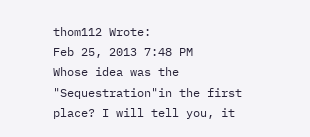thom112 Wrote:
Feb 25, 2013 7:48 PM
Whose idea was the "Sequestration"in the first place? I will tell you, it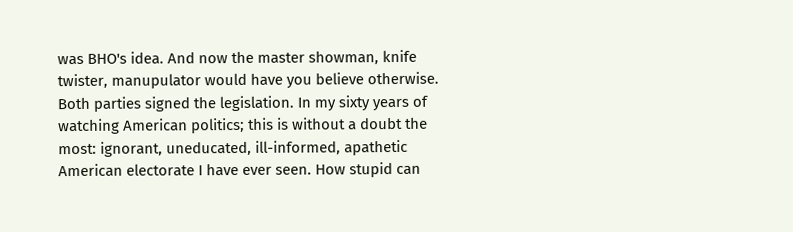was BHO's idea. And now the master showman, knife twister, manupulator would have you believe otherwise. Both parties signed the legislation. In my sixty years of watching American politics; this is without a doubt the most: ignorant, uneducated, ill-informed, apathetic American electorate I have ever seen. How stupid can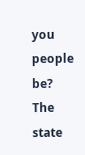you people be? The state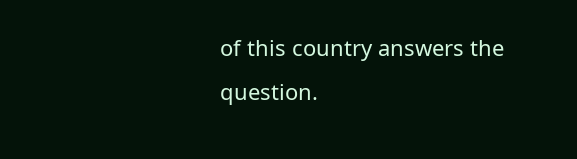of this country answers the question.